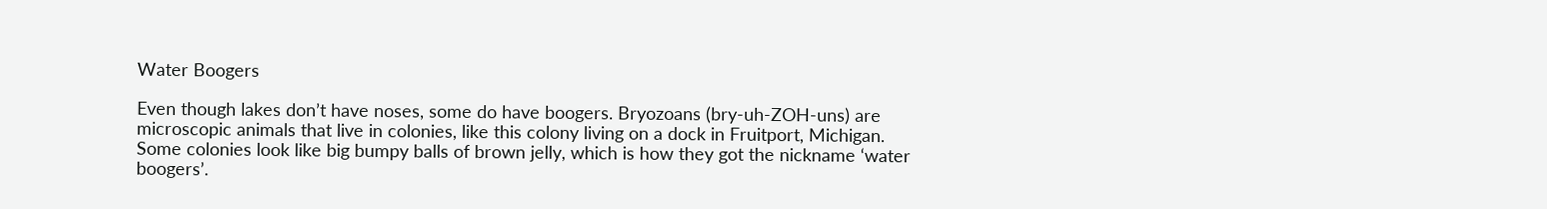Water Boogers

Even though lakes don’t have noses, some do have boogers. Bryozoans (bry-uh-ZOH-uns) are microscopic animals that live in colonies, like this colony living on a dock in Fruitport, Michigan. Some colonies look like big bumpy balls of brown jelly, which is how they got the nickname ‘water boogers’.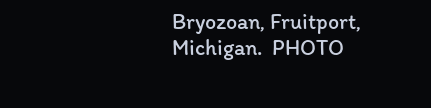Bryozoan, Fruitport, Michigan.  PHOTO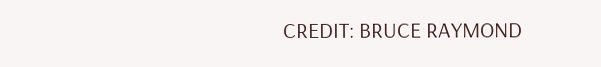CREDIT: BRUCE RAYMOND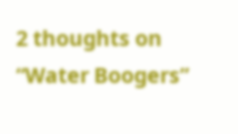2 thoughts on “Water Boogers”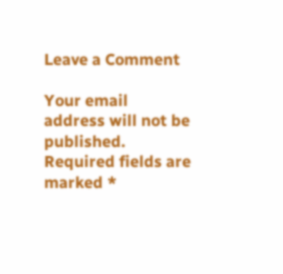Leave a Comment

Your email address will not be published. Required fields are marked *